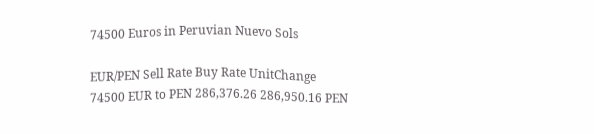74500 Euros in Peruvian Nuevo Sols

EUR/PEN Sell Rate Buy Rate UnitChange
74500 EUR to PEN 286,376.26 286,950.16 PEN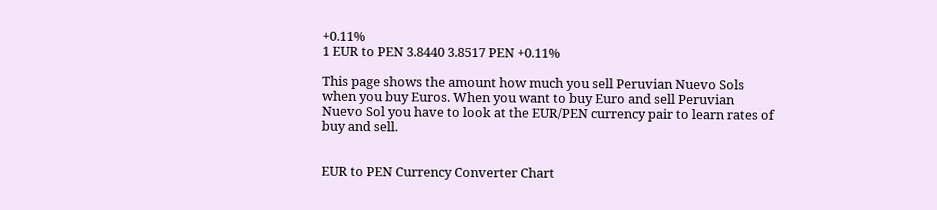+0.11%
1 EUR to PEN 3.8440 3.8517 PEN +0.11%

This page shows the amount how much you sell Peruvian Nuevo Sols when you buy Euros. When you want to buy Euro and sell Peruvian Nuevo Sol you have to look at the EUR/PEN currency pair to learn rates of buy and sell.


EUR to PEN Currency Converter Chart